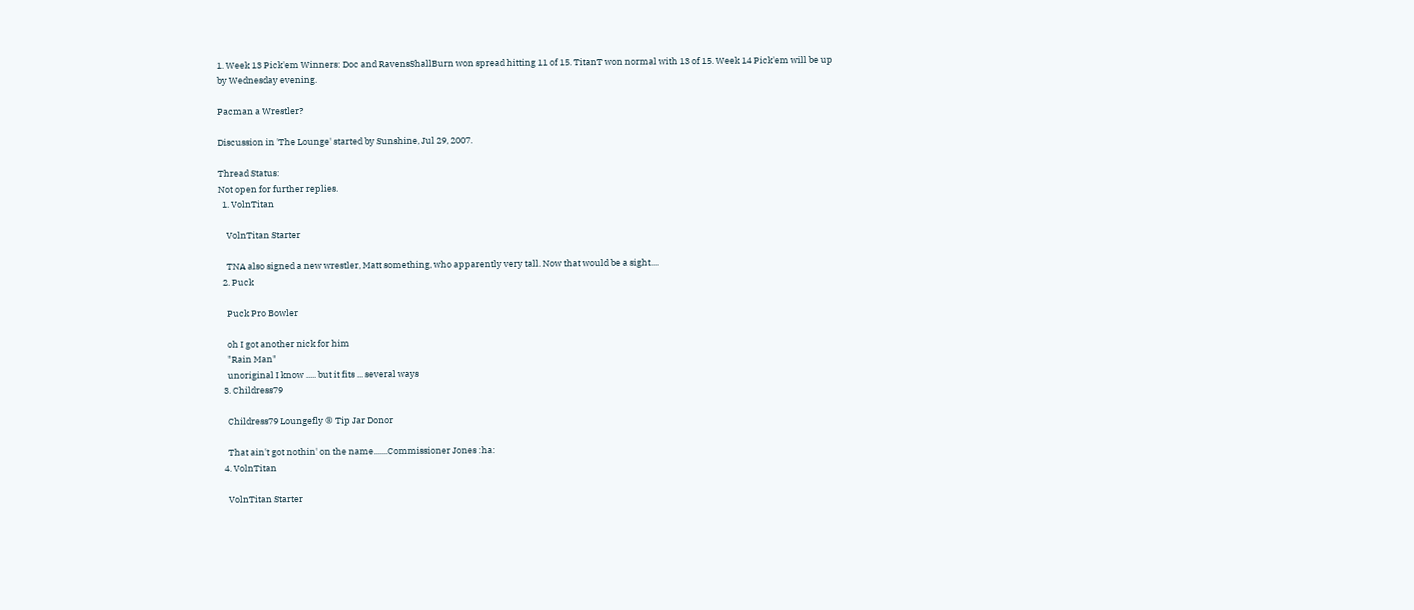1. Week 13 Pick'em Winners: Doc and RavensShallBurn won spread hitting 11 of 15. TitanT won normal with 13 of 15. Week 14 Pick'em will be up by Wednesday evening.

Pacman a Wrestler?

Discussion in 'The Lounge' started by Sunshine, Jul 29, 2007.

Thread Status:
Not open for further replies.
  1. VolnTitan

    VolnTitan Starter

    TNA also signed a new wrestler, Matt something, who apparently very tall. Now that would be a sight....
  2. Puck

    Puck Pro Bowler

    oh I got another nick for him
    "Rain Man"
    unoriginal I know ..... but it fits ... several ways
  3. Childress79

    Childress79 Loungefly ® Tip Jar Donor

    That ain't got nothin' on the name.......Commissioner Jones :ha:
  4. VolnTitan

    VolnTitan Starter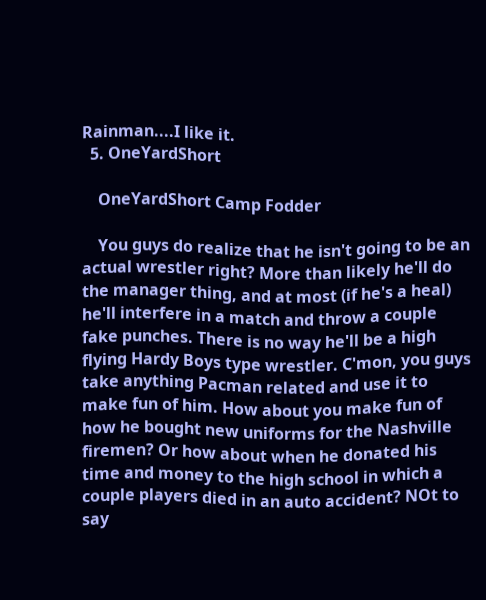Rainman....I like it.
  5. OneYardShort

    OneYardShort Camp Fodder

    You guys do realize that he isn't going to be an actual wrestler right? More than likely he'll do the manager thing, and at most (if he's a heal) he'll interfere in a match and throw a couple fake punches. There is no way he'll be a high flying Hardy Boys type wrestler. C'mon, you guys take anything Pacman related and use it to make fun of him. How about you make fun of how he bought new uniforms for the Nashville firemen? Or how about when he donated his time and money to the high school in which a couple players died in an auto accident? NOt to say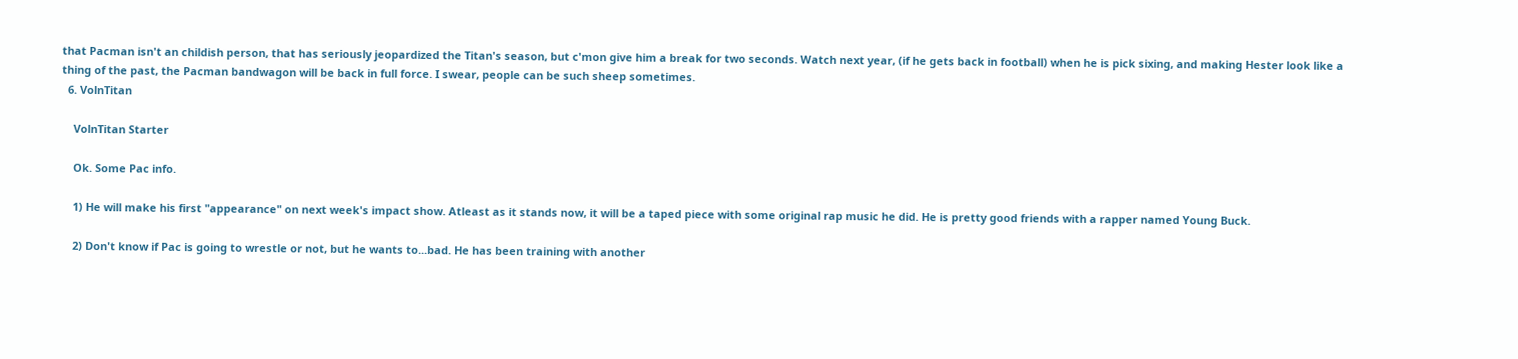that Pacman isn't an childish person, that has seriously jeopardized the Titan's season, but c'mon give him a break for two seconds. Watch next year, (if he gets back in football) when he is pick sixing, and making Hester look like a thing of the past, the Pacman bandwagon will be back in full force. I swear, people can be such sheep sometimes.
  6. VolnTitan

    VolnTitan Starter

    Ok. Some Pac info.

    1) He will make his first "appearance" on next week's impact show. Atleast as it stands now, it will be a taped piece with some original rap music he did. He is pretty good friends with a rapper named Young Buck.

    2) Don't know if Pac is going to wrestle or not, but he wants to...bad. He has been training with another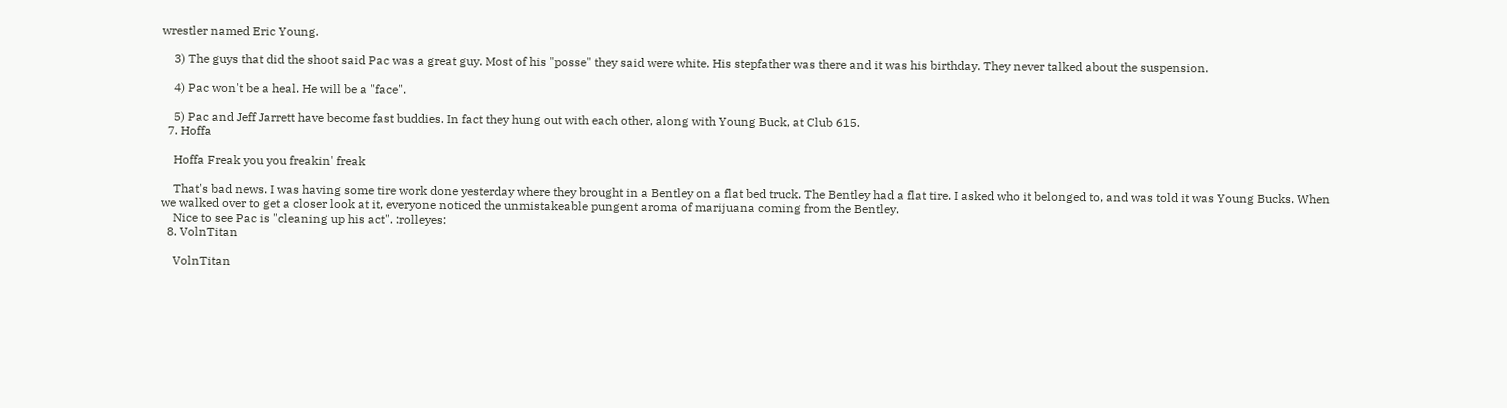wrestler named Eric Young.

    3) The guys that did the shoot said Pac was a great guy. Most of his "posse" they said were white. His stepfather was there and it was his birthday. They never talked about the suspension.

    4) Pac won't be a heal. He will be a "face".

    5) Pac and Jeff Jarrett have become fast buddies. In fact they hung out with each other, along with Young Buck, at Club 615.
  7. Hoffa

    Hoffa Freak you you freakin' freak

    That's bad news. I was having some tire work done yesterday where they brought in a Bentley on a flat bed truck. The Bentley had a flat tire. I asked who it belonged to, and was told it was Young Bucks. When we walked over to get a closer look at it, everyone noticed the unmistakeable pungent aroma of marijuana coming from the Bentley.
    Nice to see Pac is "cleaning up his act". :rolleyes:
  8. VolnTitan

    VolnTitan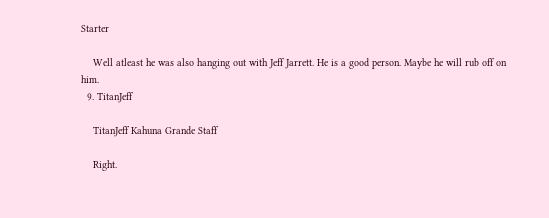Starter

    Well atleast he was also hanging out with Jeff Jarrett. He is a good person. Maybe he will rub off on him.
  9. TitanJeff

    TitanJeff Kahuna Grande Staff

    Right.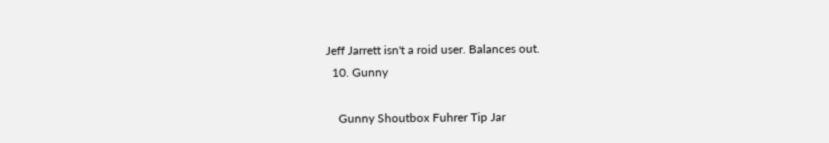Jeff Jarrett isn't a roid user. Balances out.
  10. Gunny

    Gunny Shoutbox Fuhrer Tip Jar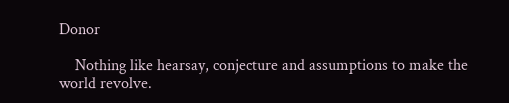Donor

    Nothing like hearsay, conjecture and assumptions to make the world revolve.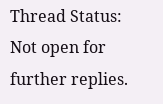Thread Status:
Not open for further replies.